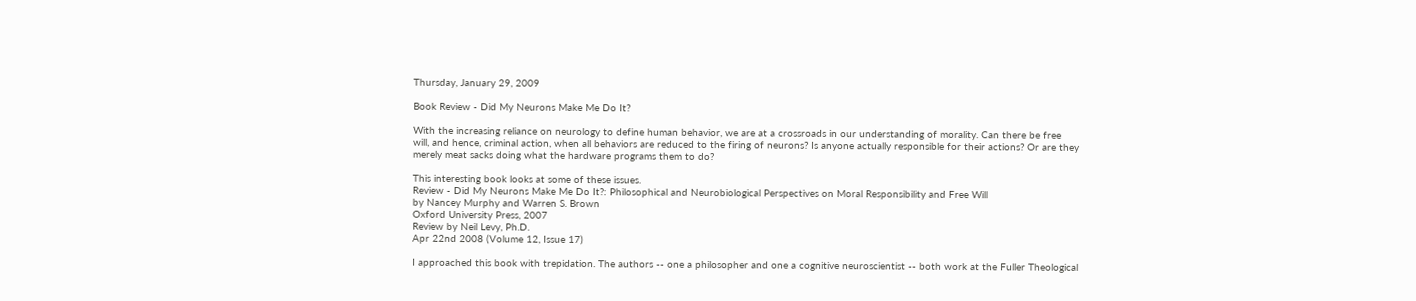Thursday, January 29, 2009

Book Review - Did My Neurons Make Me Do It?

With the increasing reliance on neurology to define human behavior, we are at a crossroads in our understanding of morality. Can there be free will, and hence, criminal action, when all behaviors are reduced to the firing of neurons? Is anyone actually responsible for their actions? Or are they merely meat sacks doing what the hardware programs them to do?

This interesting book looks at some of these issues.
Review - Did My Neurons Make Me Do It?: Philosophical and Neurobiological Perspectives on Moral Responsibility and Free Will
by Nancey Murphy and Warren S. Brown
Oxford University Press, 2007
Review by Neil Levy, Ph.D.
Apr 22nd 2008 (Volume 12, Issue 17)

I approached this book with trepidation. The authors -- one a philosopher and one a cognitive neuroscientist -- both work at the Fuller Theological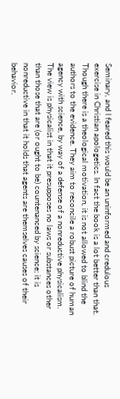Seminary, and I feared this would be an uninformed and credulous exercise in Christian apologetics. In fact the book is a lot better than that. Though there is a theological motivation, it is not allowed to blind the authors to the evidence. They aim to reconcile a robust picture of human agency with science, by way of a defense of a nonreductive physicalism. The view is physicalist in that it presupposes no laws or substances other than those that are (or ought to be) countenanced by science; it is nonreductive in that it holds that agents are themselves causes of their behavior.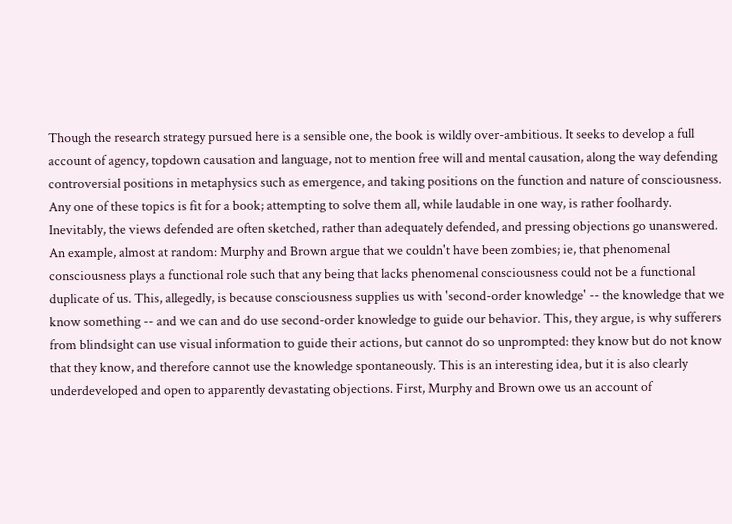Though the research strategy pursued here is a sensible one, the book is wildly over-ambitious. It seeks to develop a full account of agency, topdown causation and language, not to mention free will and mental causation, along the way defending controversial positions in metaphysics such as emergence, and taking positions on the function and nature of consciousness. Any one of these topics is fit for a book; attempting to solve them all, while laudable in one way, is rather foolhardy. Inevitably, the views defended are often sketched, rather than adequately defended, and pressing objections go unanswered. An example, almost at random: Murphy and Brown argue that we couldn't have been zombies; ie, that phenomenal consciousness plays a functional role such that any being that lacks phenomenal consciousness could not be a functional duplicate of us. This, allegedly, is because consciousness supplies us with 'second-order knowledge' -- the knowledge that we know something -- and we can and do use second-order knowledge to guide our behavior. This, they argue, is why sufferers from blindsight can use visual information to guide their actions, but cannot do so unprompted: they know but do not know that they know, and therefore cannot use the knowledge spontaneously. This is an interesting idea, but it is also clearly underdeveloped and open to apparently devastating objections. First, Murphy and Brown owe us an account of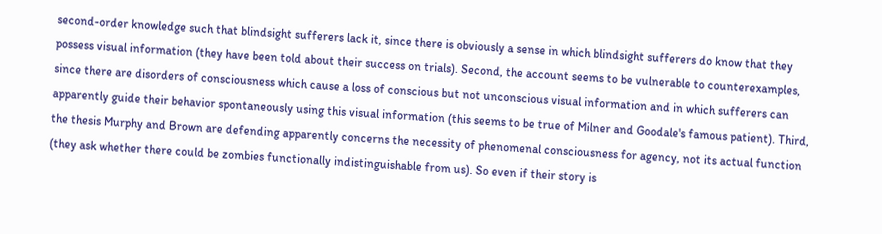second-order knowledge such that blindsight sufferers lack it, since there is obviously a sense in which blindsight sufferers do know that they possess visual information (they have been told about their success on trials). Second, the account seems to be vulnerable to counterexamples, since there are disorders of consciousness which cause a loss of conscious but not unconscious visual information and in which sufferers can apparently guide their behavior spontaneously using this visual information (this seems to be true of Milner and Goodale's famous patient). Third, the thesis Murphy and Brown are defending apparently concerns the necessity of phenomenal consciousness for agency, not its actual function (they ask whether there could be zombies functionally indistinguishable from us). So even if their story is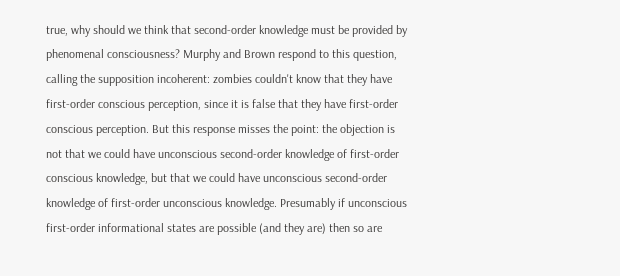true, why should we think that second-order knowledge must be provided by phenomenal consciousness? Murphy and Brown respond to this question, calling the supposition incoherent: zombies couldn't know that they have first-order conscious perception, since it is false that they have first-order conscious perception. But this response misses the point: the objection is not that we could have unconscious second-order knowledge of first-order conscious knowledge, but that we could have unconscious second-order knowledge of first-order unconscious knowledge. Presumably if unconscious first-order informational states are possible (and they are) then so are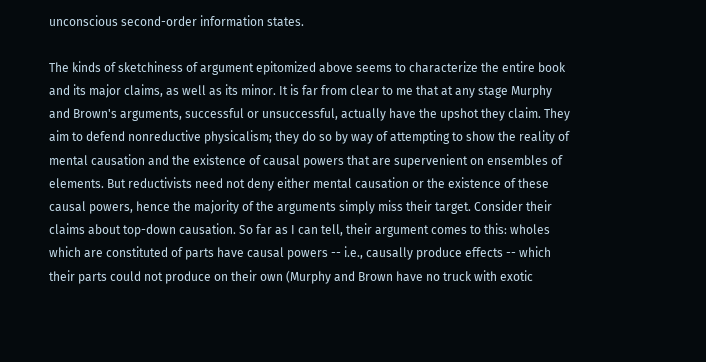unconscious second-order information states.

The kinds of sketchiness of argument epitomized above seems to characterize the entire book and its major claims, as well as its minor. It is far from clear to me that at any stage Murphy and Brown's arguments, successful or unsuccessful, actually have the upshot they claim. They aim to defend nonreductive physicalism; they do so by way of attempting to show the reality of mental causation and the existence of causal powers that are supervenient on ensembles of elements. But reductivists need not deny either mental causation or the existence of these causal powers, hence the majority of the arguments simply miss their target. Consider their claims about top-down causation. So far as I can tell, their argument comes to this: wholes which are constituted of parts have causal powers -- i.e., causally produce effects -- which their parts could not produce on their own (Murphy and Brown have no truck with exotic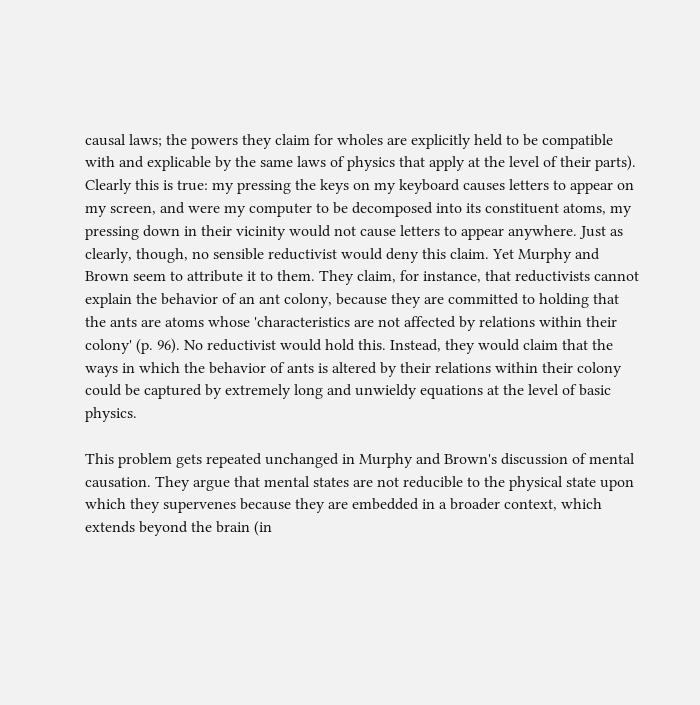causal laws; the powers they claim for wholes are explicitly held to be compatible with and explicable by the same laws of physics that apply at the level of their parts). Clearly this is true: my pressing the keys on my keyboard causes letters to appear on my screen, and were my computer to be decomposed into its constituent atoms, my pressing down in their vicinity would not cause letters to appear anywhere. Just as clearly, though, no sensible reductivist would deny this claim. Yet Murphy and Brown seem to attribute it to them. They claim, for instance, that reductivists cannot explain the behavior of an ant colony, because they are committed to holding that the ants are atoms whose 'characteristics are not affected by relations within their colony' (p. 96). No reductivist would hold this. Instead, they would claim that the ways in which the behavior of ants is altered by their relations within their colony could be captured by extremely long and unwieldy equations at the level of basic physics.

This problem gets repeated unchanged in Murphy and Brown's discussion of mental causation. They argue that mental states are not reducible to the physical state upon which they supervenes because they are embedded in a broader context, which extends beyond the brain (in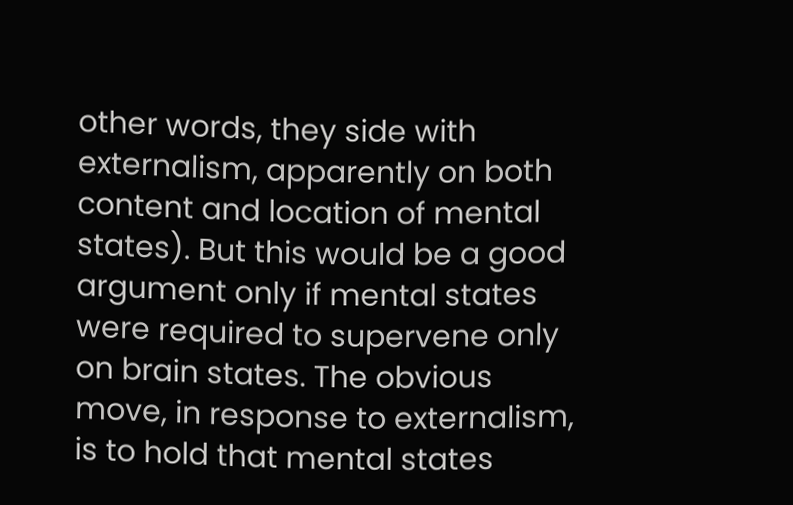other words, they side with externalism, apparently on both content and location of mental states). But this would be a good argument only if mental states were required to supervene only on brain states. The obvious move, in response to externalism, is to hold that mental states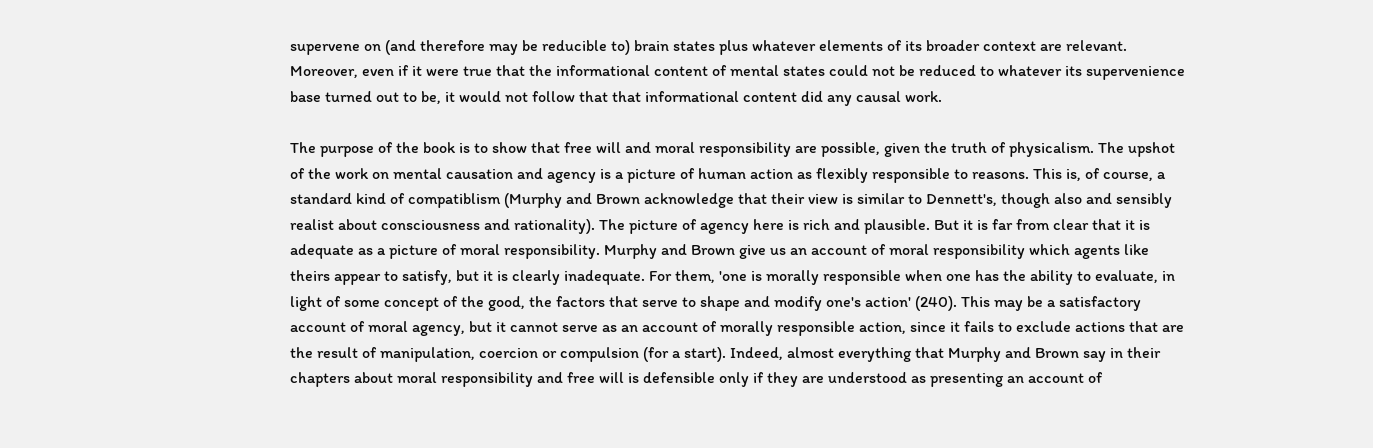supervene on (and therefore may be reducible to) brain states plus whatever elements of its broader context are relevant. Moreover, even if it were true that the informational content of mental states could not be reduced to whatever its supervenience base turned out to be, it would not follow that that informational content did any causal work.

The purpose of the book is to show that free will and moral responsibility are possible, given the truth of physicalism. The upshot of the work on mental causation and agency is a picture of human action as flexibly responsible to reasons. This is, of course, a standard kind of compatiblism (Murphy and Brown acknowledge that their view is similar to Dennett's, though also and sensibly realist about consciousness and rationality). The picture of agency here is rich and plausible. But it is far from clear that it is adequate as a picture of moral responsibility. Murphy and Brown give us an account of moral responsibility which agents like theirs appear to satisfy, but it is clearly inadequate. For them, 'one is morally responsible when one has the ability to evaluate, in light of some concept of the good, the factors that serve to shape and modify one's action' (240). This may be a satisfactory account of moral agency, but it cannot serve as an account of morally responsible action, since it fails to exclude actions that are the result of manipulation, coercion or compulsion (for a start). Indeed, almost everything that Murphy and Brown say in their chapters about moral responsibility and free will is defensible only if they are understood as presenting an account of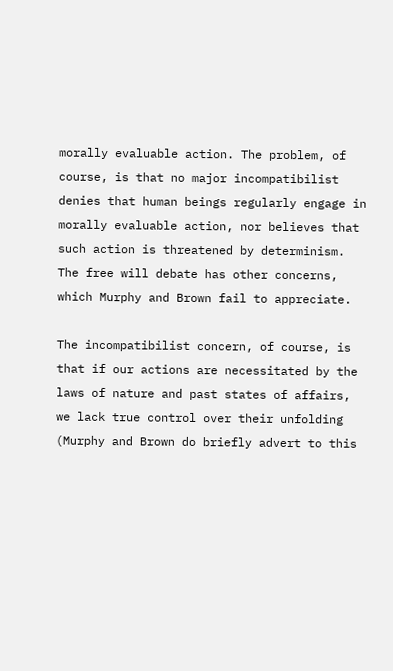morally evaluable action. The problem, of course, is that no major incompatibilist denies that human beings regularly engage in morally evaluable action, nor believes that such action is threatened by determinism. The free will debate has other concerns, which Murphy and Brown fail to appreciate.

The incompatibilist concern, of course, is that if our actions are necessitated by the laws of nature and past states of affairs, we lack true control over their unfolding (Murphy and Brown do briefly advert to this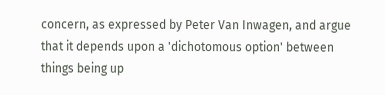concern, as expressed by Peter Van Inwagen, and argue that it depends upon a 'dichotomous option' between things being up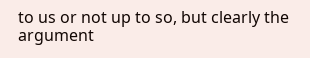to us or not up to so, but clearly the argument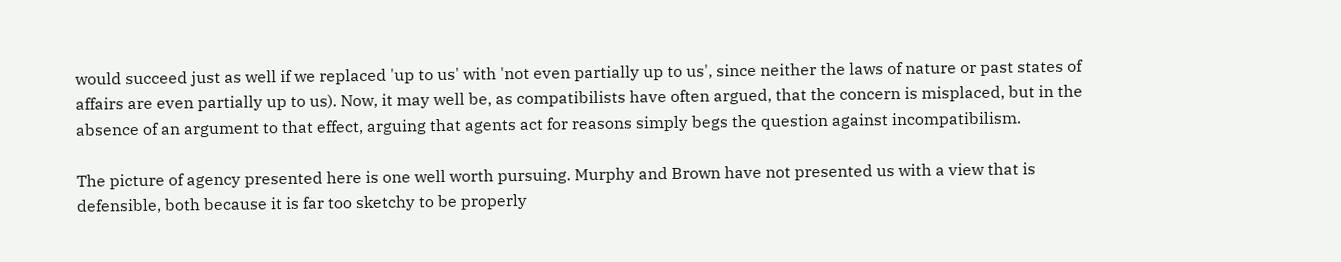would succeed just as well if we replaced 'up to us' with 'not even partially up to us', since neither the laws of nature or past states of affairs are even partially up to us). Now, it may well be, as compatibilists have often argued, that the concern is misplaced, but in the absence of an argument to that effect, arguing that agents act for reasons simply begs the question against incompatibilism.

The picture of agency presented here is one well worth pursuing. Murphy and Brown have not presented us with a view that is defensible, both because it is far too sketchy to be properly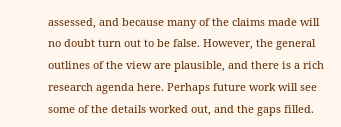assessed, and because many of the claims made will no doubt turn out to be false. However, the general outlines of the view are plausible, and there is a rich research agenda here. Perhaps future work will see some of the details worked out, and the gaps filled.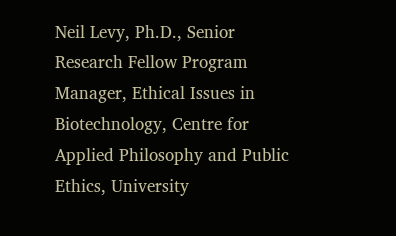Neil Levy, Ph.D., Senior Research Fellow Program Manager, Ethical Issues in Biotechnology, Centre for Applied Philosophy and Public Ethics, University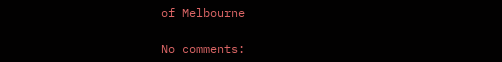of Melbourne

No comments: